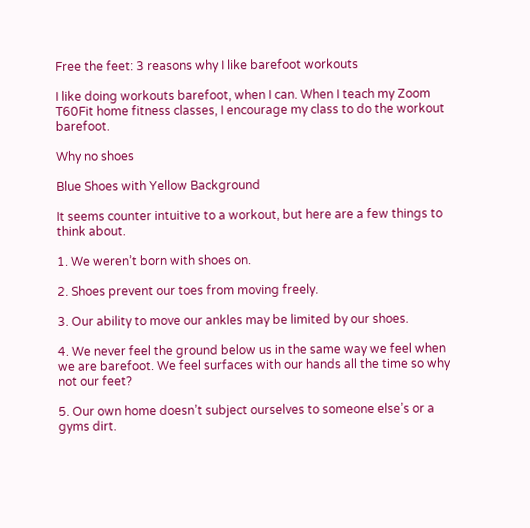Free the feet: 3 reasons why I like barefoot workouts

I like doing workouts barefoot, when I can. When I teach my Zoom T60Fit home fitness classes, I encourage my class to do the workout barefoot.

Why no shoes

Blue Shoes with Yellow Background

It seems counter intuitive to a workout, but here are a few things to think about.

1. We weren’t born with shoes on.

2. Shoes prevent our toes from moving freely.

3. Our ability to move our ankles may be limited by our shoes.

4. We never feel the ground below us in the same way we feel when we are barefoot. We feel surfaces with our hands all the time so why not our feet?

5. Our own home doesn’t subject ourselves to someone else’s or a gyms dirt.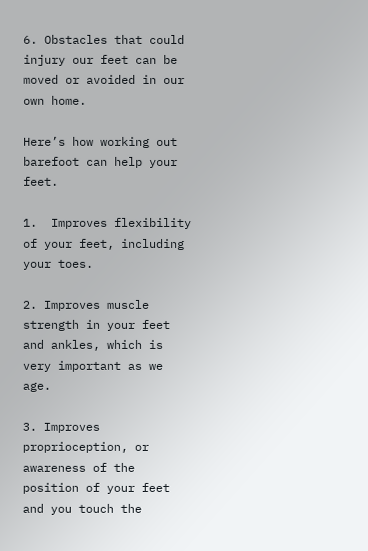6. Obstacles that could injury our feet can be moved or avoided in our own home.

Here’s how working out barefoot can help your feet.

1.  Improves flexibility of your feet, including your toes.

2. Improves muscle strength in your feet and ankles, which is very important as we age.

3. Improves proprioception, or awareness of the position of your feet and you touch the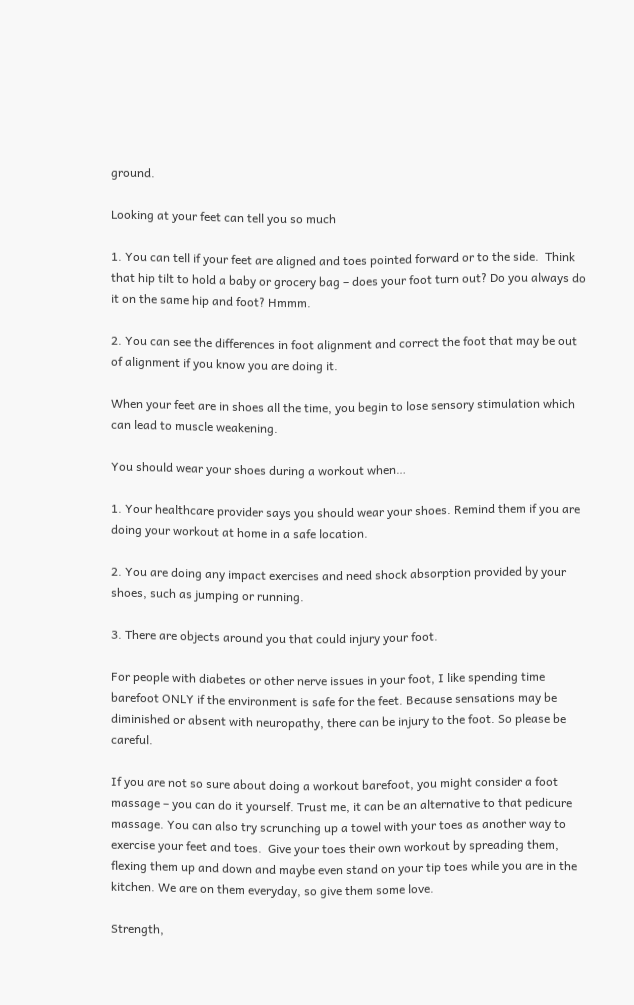ground.

Looking at your feet can tell you so much

1. You can tell if your feet are aligned and toes pointed forward or to the side.  Think that hip tilt to hold a baby or grocery bag – does your foot turn out? Do you always do it on the same hip and foot? Hmmm.

2. You can see the differences in foot alignment and correct the foot that may be out of alignment if you know you are doing it.

When your feet are in shoes all the time, you begin to lose sensory stimulation which can lead to muscle weakening.

You should wear your shoes during a workout when…

1. Your healthcare provider says you should wear your shoes. Remind them if you are doing your workout at home in a safe location.

2. You are doing any impact exercises and need shock absorption provided by your shoes, such as jumping or running.

3. There are objects around you that could injury your foot.

For people with diabetes or other nerve issues in your foot, I like spending time barefoot ONLY if the environment is safe for the feet. Because sensations may be diminished or absent with neuropathy, there can be injury to the foot. So please be careful.

If you are not so sure about doing a workout barefoot, you might consider a foot massage – you can do it yourself. Trust me, it can be an alternative to that pedicure massage. You can also try scrunching up a towel with your toes as another way to exercise your feet and toes.  Give your toes their own workout by spreading them, flexing them up and down and maybe even stand on your tip toes while you are in the kitchen. We are on them everyday, so give them some love.

Strength,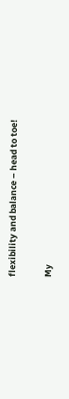flexibility and balance – head to toe!

My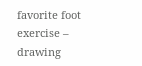favorite foot exercise – drawing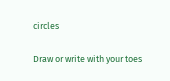circles

Draw or write with your toes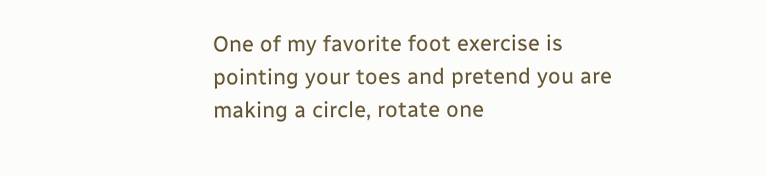One of my favorite foot exercise is pointing your toes and pretend you are making a circle, rotate one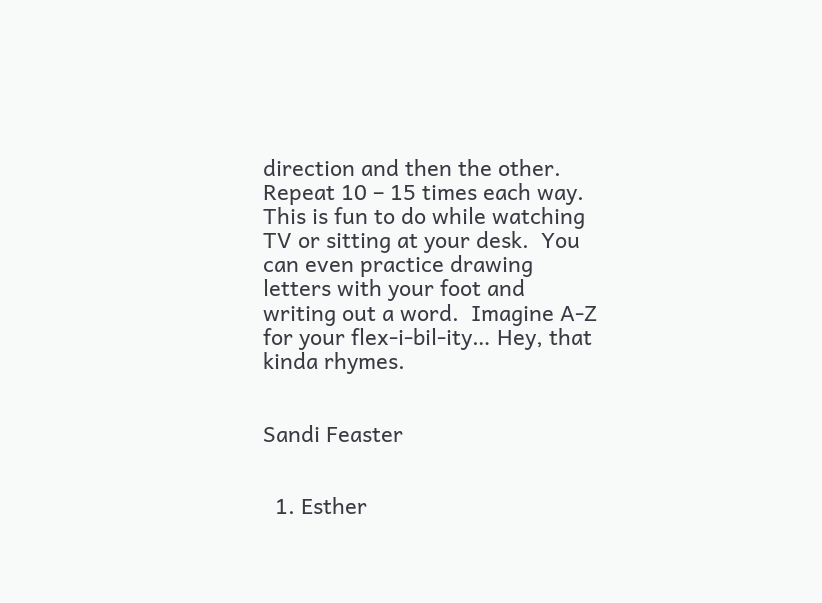direction and then the other.  Repeat 10 – 15 times each way.  This is fun to do while watching TV or sitting at your desk.  You can even practice drawing letters with your foot and writing out a word.  Imagine A-Z for your flex-i-bil-ity… Hey, that kinda rhymes.


Sandi Feaster


  1. Esther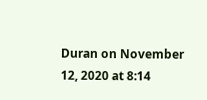Duran on November 12, 2020 at 8:14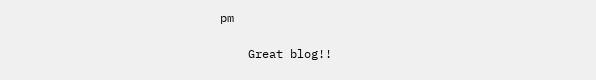pm

    Great blog!!